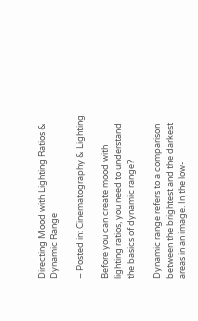Directing Mood with Lighting Ratios & Dynamic Range

– Posted in: Cinematography & Lighting

Before you can create mood with lighting ratios, you need to understand the basics of dynamic range?

Dynamic range refers to a comparison between the brightest and the darkest areas in an image. In the low-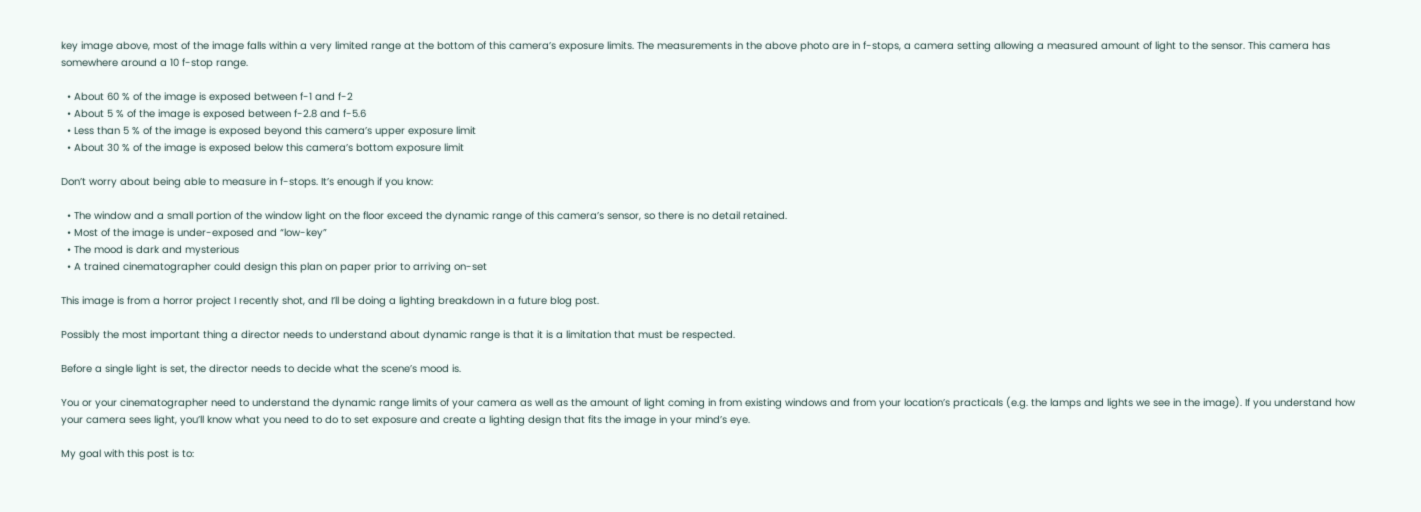key image above, most of the image falls within a very limited range at the bottom of this camera’s exposure limits. The measurements in the above photo are in f-stops, a camera setting allowing a measured amount of light to the sensor. This camera has somewhere around a 10 f-stop range.

  • About 60 % of the image is exposed between f-1 and f-2
  • About 5 % of the image is exposed between f-2.8 and f-5.6
  • Less than 5 % of the image is exposed beyond this camera’s upper exposure limit
  • About 30 % of the image is exposed below this camera’s bottom exposure limit

Don’t worry about being able to measure in f-stops. It’s enough if you know:

  • The window and a small portion of the window light on the floor exceed the dynamic range of this camera’s sensor, so there is no detail retained.
  • Most of the image is under-exposed and “low-key”
  • The mood is dark and mysterious
  • A trained cinematographer could design this plan on paper prior to arriving on-set

This image is from a horror project I recently shot, and I’ll be doing a lighting breakdown in a future blog post.

Possibly the most important thing a director needs to understand about dynamic range is that it is a limitation that must be respected.

Before a single light is set, the director needs to decide what the scene’s mood is.

You or your cinematographer need to understand the dynamic range limits of your camera as well as the amount of light coming in from existing windows and from your location’s practicals (e.g. the lamps and lights we see in the image). If you understand how your camera sees light, you’ll know what you need to do to set exposure and create a lighting design that fits the image in your mind’s eye.

My goal with this post is to: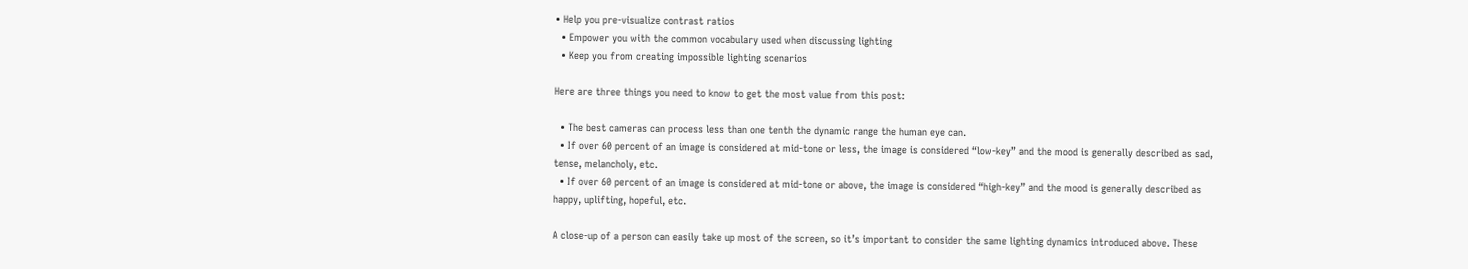• Help you pre-visualize contrast ratios
  • Empower you with the common vocabulary used when discussing lighting
  • Keep you from creating impossible lighting scenarios

Here are three things you need to know to get the most value from this post:

  • The best cameras can process less than one tenth the dynamic range the human eye can.
  • If over 60 percent of an image is considered at mid-tone or less, the image is considered “low-key” and the mood is generally described as sad, tense, melancholy, etc.
  • If over 60 percent of an image is considered at mid-tone or above, the image is considered “high-key” and the mood is generally described as happy, uplifting, hopeful, etc.

A close-up of a person can easily take up most of the screen, so it’s important to consider the same lighting dynamics introduced above. These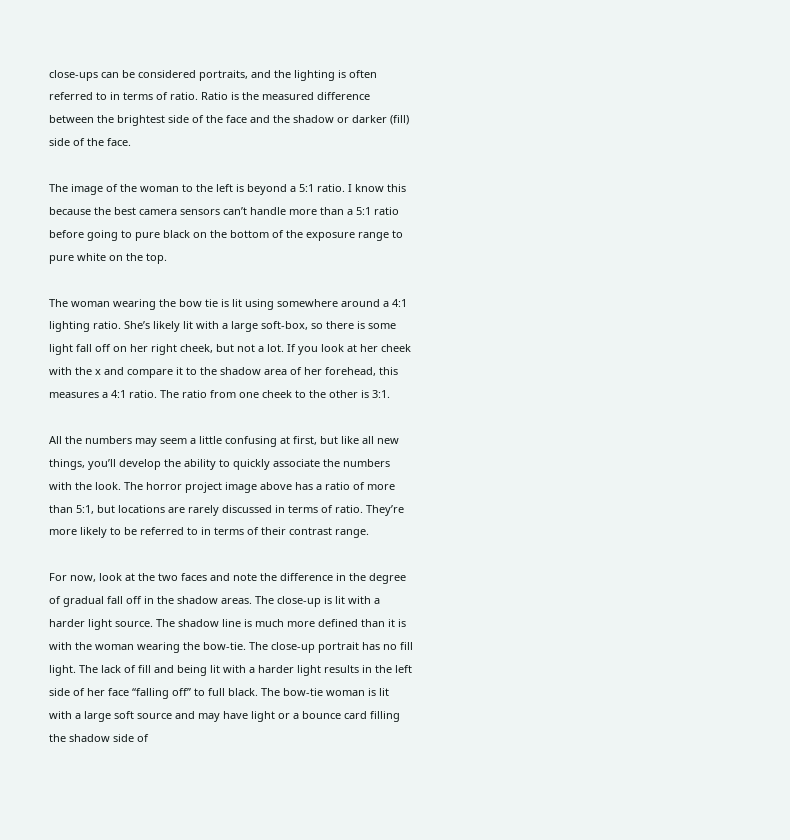close-ups can be considered portraits, and the lighting is often referred to in terms of ratio. Ratio is the measured difference between the brightest side of the face and the shadow or darker (fill) side of the face.

The image of the woman to the left is beyond a 5:1 ratio. I know this because the best camera sensors can’t handle more than a 5:1 ratio before going to pure black on the bottom of the exposure range to pure white on the top.

The woman wearing the bow tie is lit using somewhere around a 4:1 lighting ratio. She’s likely lit with a large soft-box, so there is some light fall off on her right cheek, but not a lot. If you look at her cheek with the x and compare it to the shadow area of her forehead, this measures a 4:1 ratio. The ratio from one cheek to the other is 3:1.

All the numbers may seem a little confusing at first, but like all new things, you’ll develop the ability to quickly associate the numbers with the look. The horror project image above has a ratio of more than 5:1, but locations are rarely discussed in terms of ratio. They’re more likely to be referred to in terms of their contrast range.

For now, look at the two faces and note the difference in the degree of gradual fall off in the shadow areas. The close-up is lit with a harder light source. The shadow line is much more defined than it is with the woman wearing the bow-tie. The close-up portrait has no fill light. The lack of fill and being lit with a harder light results in the left side of her face “falling off” to full black. The bow-tie woman is lit with a large soft source and may have light or a bounce card filling the shadow side of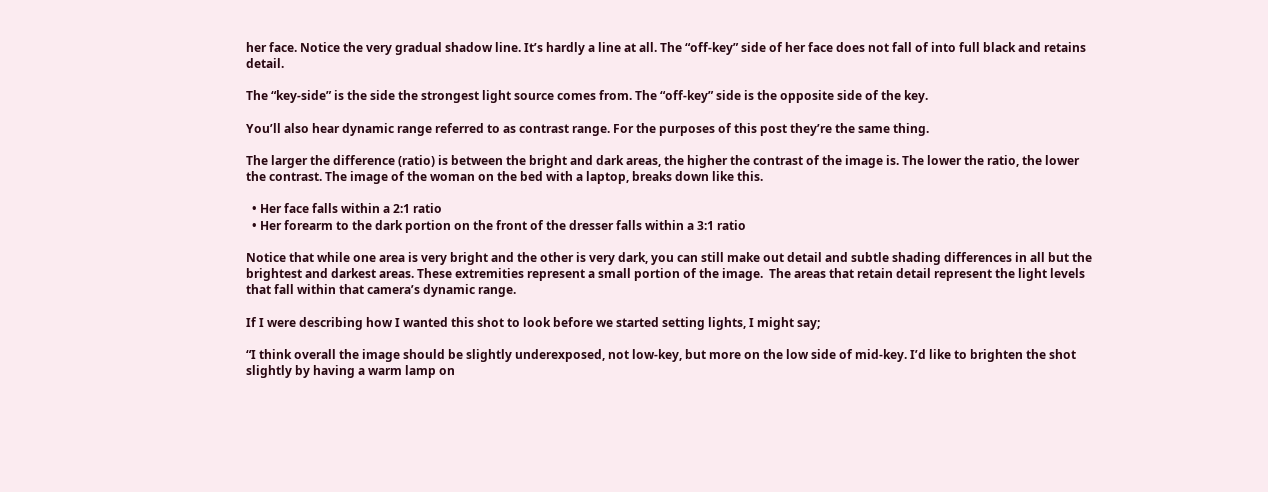her face. Notice the very gradual shadow line. It’s hardly a line at all. The “off-key” side of her face does not fall of into full black and retains detail.

The “key-side” is the side the strongest light source comes from. The “off-key” side is the opposite side of the key.

You’ll also hear dynamic range referred to as contrast range. For the purposes of this post they’re the same thing.

The larger the difference (ratio) is between the bright and dark areas, the higher the contrast of the image is. The lower the ratio, the lower the contrast. The image of the woman on the bed with a laptop, breaks down like this.

  • Her face falls within a 2:1 ratio
  • Her forearm to the dark portion on the front of the dresser falls within a 3:1 ratio

Notice that while one area is very bright and the other is very dark, you can still make out detail and subtle shading differences in all but the brightest and darkest areas. These extremities represent a small portion of the image.  The areas that retain detail represent the light levels that fall within that camera’s dynamic range.

If I were describing how I wanted this shot to look before we started setting lights, I might say;

“I think overall the image should be slightly underexposed, not low-key, but more on the low side of mid-key. I’d like to brighten the shot slightly by having a warm lamp on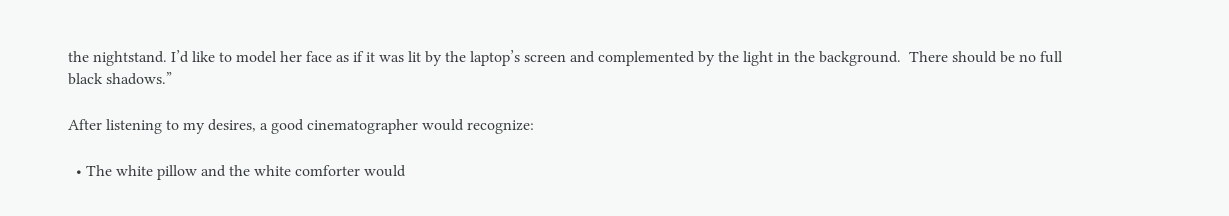the nightstand. I’d like to model her face as if it was lit by the laptop’s screen and complemented by the light in the background.  There should be no full black shadows.”

After listening to my desires, a good cinematographer would recognize:

  • The white pillow and the white comforter would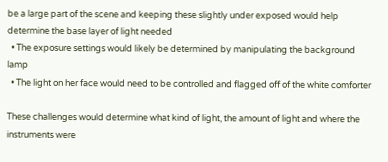be a large part of the scene and keeping these slightly under exposed would help determine the base layer of light needed
  • The exposure settings would likely be determined by manipulating the background lamp
  • The light on her face would need to be controlled and flagged off of the white comforter

These challenges would determine what kind of light, the amount of light and where the instruments were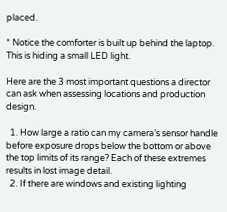placed.

* Notice the comforter is built up behind the laptop. This is hiding a small LED light.

Here are the 3 most important questions a director can ask when assessing locations and production design.

  1. How large a ratio can my camera’s sensor handle before exposure drops below the bottom or above the top limits of its range? Each of these extremes results in lost image detail.
  2. If there are windows and existing lighting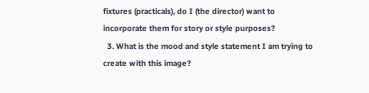fixtures (practicals), do I (the director) want to incorporate them for story or style purposes?
  3. What is the mood and style statement I am trying to create with this image?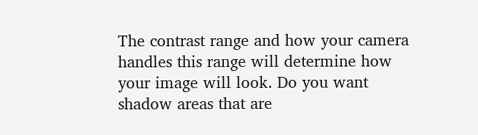The contrast range and how your camera handles this range will determine how your image will look. Do you want shadow areas that are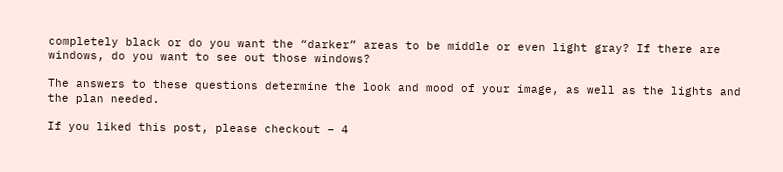completely black or do you want the “darker” areas to be middle or even light gray? If there are windows, do you want to see out those windows?

The answers to these questions determine the look and mood of your image, as well as the lights and the plan needed.

If you liked this post, please checkout – 4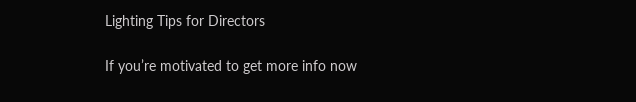Lighting Tips for Directors

If you’re motivated to get more info now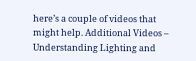here’s a couple of videos that might help. Additional Videos – Understanding Lighting and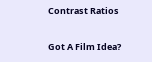Contrast Ratios

Got A Film Idea?